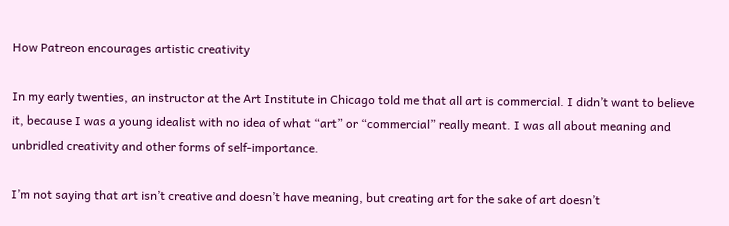How Patreon encourages artistic creativity

In my early twenties, an instructor at the Art Institute in Chicago told me that all art is commercial. I didn’t want to believe it, because I was a young idealist with no idea of what “art” or “commercial” really meant. I was all about meaning and unbridled creativity and other forms of self-importance.

I’m not saying that art isn’t creative and doesn’t have meaning, but creating art for the sake of art doesn’t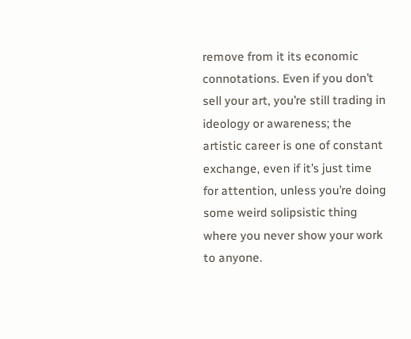remove from it its economic connotations. Even if you don’t sell your art, you’re still trading in ideology or awareness; the artistic career is one of constant exchange, even if it’s just time for attention, unless you’re doing some weird solipsistic thing where you never show your work to anyone.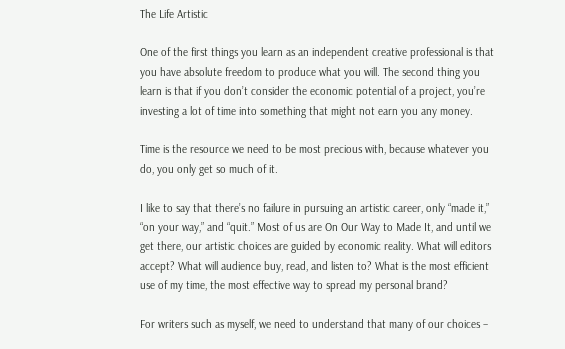The Life Artistic

One of the first things you learn as an independent creative professional is that you have absolute freedom to produce what you will. The second thing you learn is that if you don’t consider the economic potential of a project, you’re investing a lot of time into something that might not earn you any money.

Time is the resource we need to be most precious with, because whatever you do, you only get so much of it.

I like to say that there’s no failure in pursuing an artistic career, only “made it,” “on your way,” and “quit.” Most of us are On Our Way to Made It, and until we get there, our artistic choices are guided by economic reality. What will editors accept? What will audience buy, read, and listen to? What is the most efficient use of my time, the most effective way to spread my personal brand?

For writers such as myself, we need to understand that many of our choices –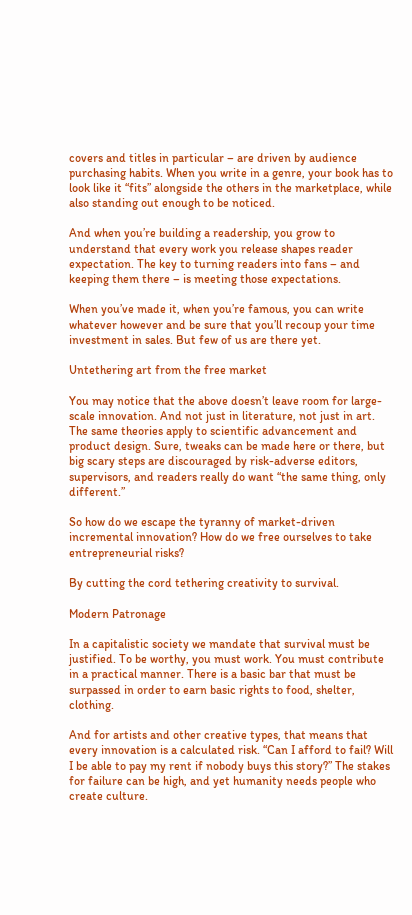covers and titles in particular – are driven by audience purchasing habits. When you write in a genre, your book has to look like it “fits” alongside the others in the marketplace, while also standing out enough to be noticed.

And when you’re building a readership, you grow to understand that every work you release shapes reader expectation. The key to turning readers into fans – and keeping them there – is meeting those expectations.

When you’ve made it, when you’re famous, you can write whatever however and be sure that you’ll recoup your time investment in sales. But few of us are there yet.

Untethering art from the free market

You may notice that the above doesn’t leave room for large-scale innovation. And not just in literature, not just in art. The same theories apply to scientific advancement and product design. Sure, tweaks can be made here or there, but big scary steps are discouraged by risk-adverse editors, supervisors, and readers really do want “the same thing, only different.”

So how do we escape the tyranny of market-driven incremental innovation? How do we free ourselves to take entrepreneurial risks?

By cutting the cord tethering creativity to survival.

Modern Patronage

In a capitalistic society we mandate that survival must be justified. To be worthy, you must work. You must contribute in a practical manner. There is a basic bar that must be surpassed in order to earn basic rights to food, shelter, clothing.

And for artists and other creative types, that means that every innovation is a calculated risk. “Can I afford to fail? Will I be able to pay my rent if nobody buys this story?” The stakes for failure can be high, and yet humanity needs people who create culture.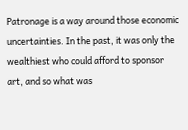Patronage is a way around those economic uncertainties. In the past, it was only the wealthiest who could afford to sponsor art, and so what was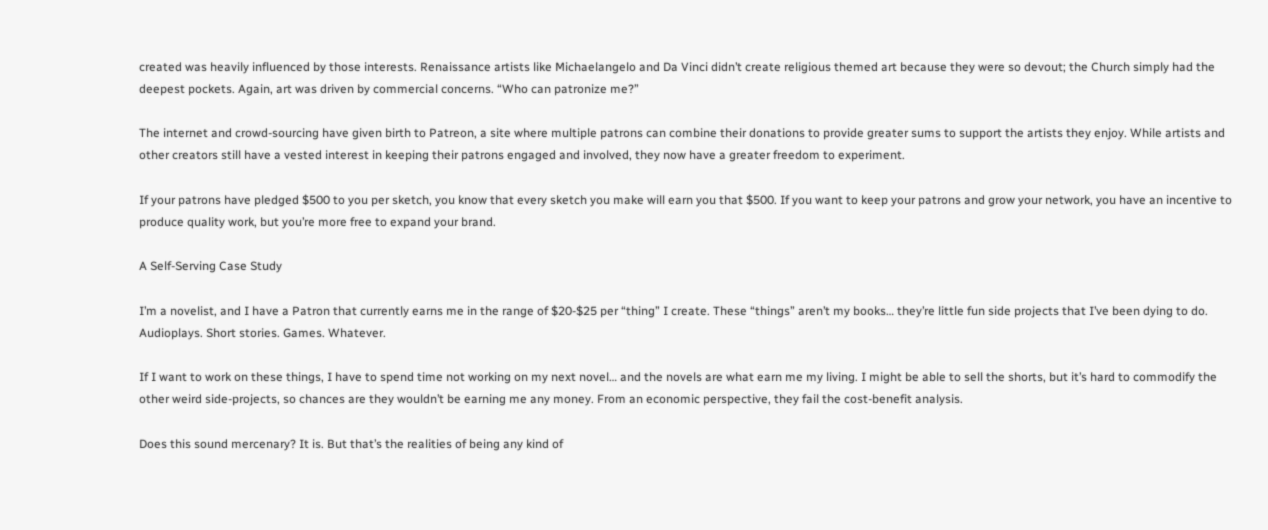created was heavily influenced by those interests. Renaissance artists like Michaelangelo and Da Vinci didn’t create religious themed art because they were so devout; the Church simply had the deepest pockets. Again, art was driven by commercial concerns. “Who can patronize me?”

The internet and crowd-sourcing have given birth to Patreon, a site where multiple patrons can combine their donations to provide greater sums to support the artists they enjoy. While artists and other creators still have a vested interest in keeping their patrons engaged and involved, they now have a greater freedom to experiment.

If your patrons have pledged $500 to you per sketch, you know that every sketch you make will earn you that $500. If you want to keep your patrons and grow your network, you have an incentive to produce quality work, but you’re more free to expand your brand.

A Self-Serving Case Study

I’m a novelist, and I have a Patron that currently earns me in the range of $20-$25 per “thing” I create. These “things” aren’t my books… they’re little fun side projects that I’ve been dying to do. Audioplays. Short stories. Games. Whatever.

If I want to work on these things, I have to spend time not working on my next novel… and the novels are what earn me my living. I might be able to sell the shorts, but it’s hard to commodify the other weird side-projects, so chances are they wouldn’t be earning me any money. From an economic perspective, they fail the cost-benefit analysis.

Does this sound mercenary? It is. But that’s the realities of being any kind of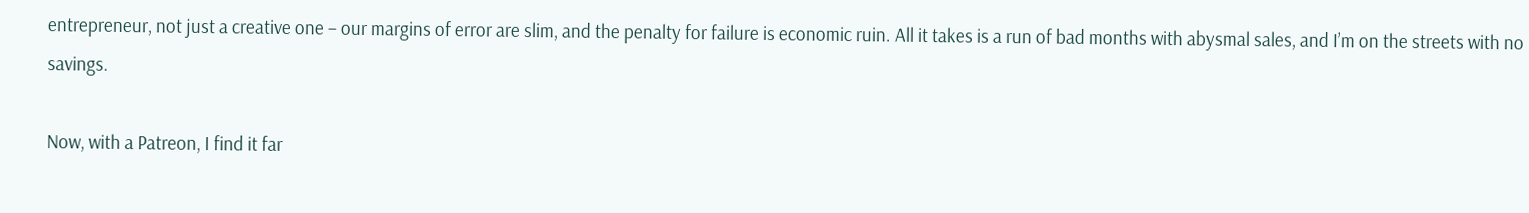entrepreneur, not just a creative one – our margins of error are slim, and the penalty for failure is economic ruin. All it takes is a run of bad months with abysmal sales, and I’m on the streets with no savings.

Now, with a Patreon, I find it far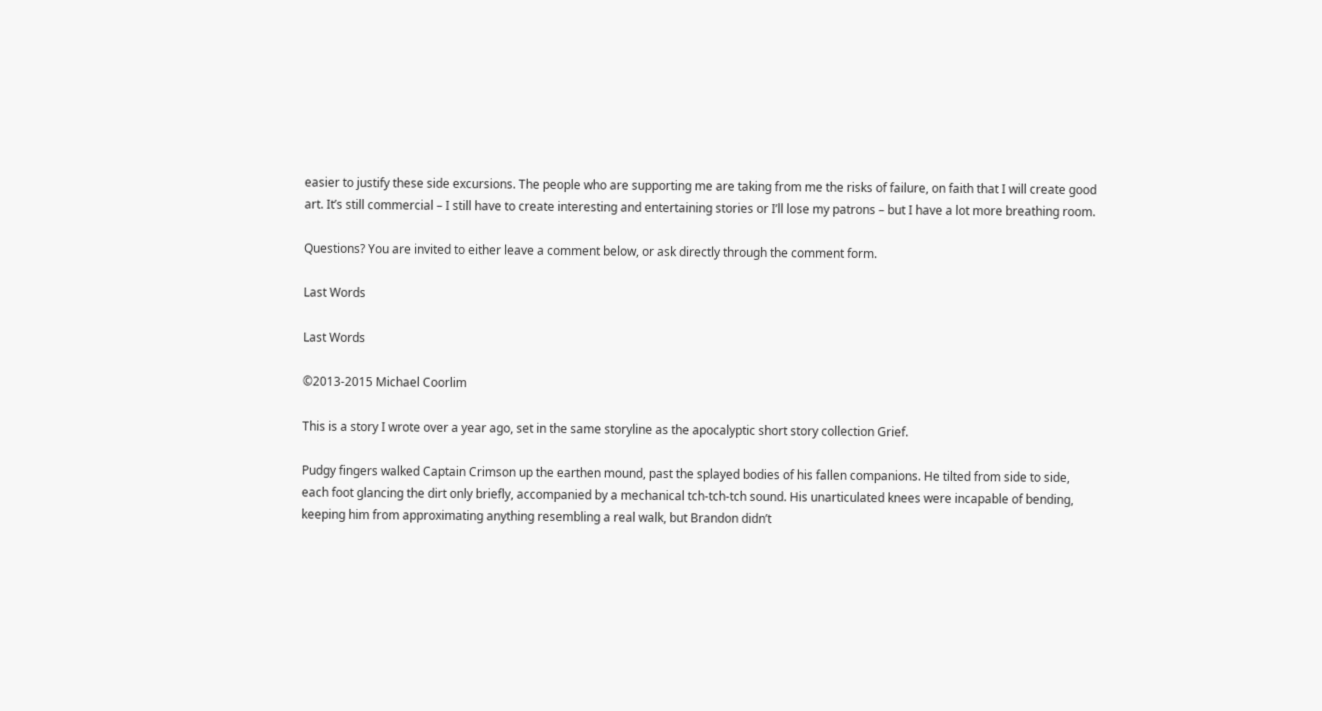easier to justify these side excursions. The people who are supporting me are taking from me the risks of failure, on faith that I will create good art. It’s still commercial – I still have to create interesting and entertaining stories or I’ll lose my patrons – but I have a lot more breathing room.

Questions? You are invited to either leave a comment below, or ask directly through the comment form.

Last Words

Last Words

©2013-2015 Michael Coorlim

This is a story I wrote over a year ago, set in the same storyline as the apocalyptic short story collection Grief.

Pudgy fingers walked Captain Crimson up the earthen mound, past the splayed bodies of his fallen companions. He tilted from side to side, each foot glancing the dirt only briefly, accompanied by a mechanical tch-tch-tch sound. His unarticulated knees were incapable of bending, keeping him from approximating anything resembling a real walk, but Brandon didn’t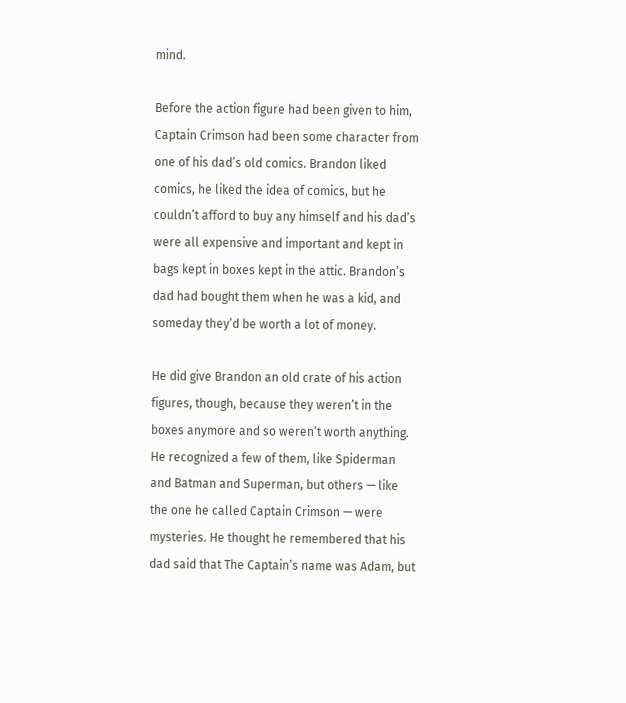mind.

Before the action figure had been given to him, Captain Crimson had been some character from one of his dad’s old comics. Brandon liked comics, he liked the idea of comics, but he couldn’t afford to buy any himself and his dad’s were all expensive and important and kept in bags kept in boxes kept in the attic. Brandon’s dad had bought them when he was a kid, and someday they’d be worth a lot of money.

He did give Brandon an old crate of his action figures, though, because they weren’t in the boxes anymore and so weren’t worth anything. He recognized a few of them, like Spiderman and Batman and Superman, but others — like the one he called Captain Crimson — were mysteries. He thought he remembered that his dad said that The Captain’s name was Adam, but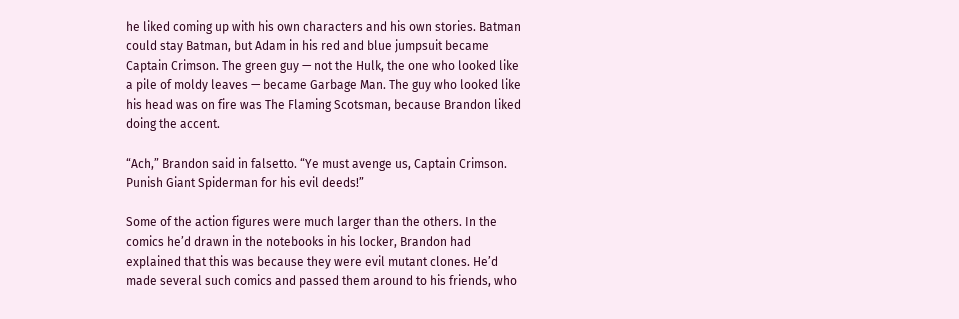he liked coming up with his own characters and his own stories. Batman could stay Batman, but Adam in his red and blue jumpsuit became Captain Crimson. The green guy — not the Hulk, the one who looked like a pile of moldy leaves — became Garbage Man. The guy who looked like his head was on fire was The Flaming Scotsman, because Brandon liked doing the accent.

“Ach,” Brandon said in falsetto. “Ye must avenge us, Captain Crimson. Punish Giant Spiderman for his evil deeds!”

Some of the action figures were much larger than the others. In the comics he’d drawn in the notebooks in his locker, Brandon had explained that this was because they were evil mutant clones. He’d made several such comics and passed them around to his friends, who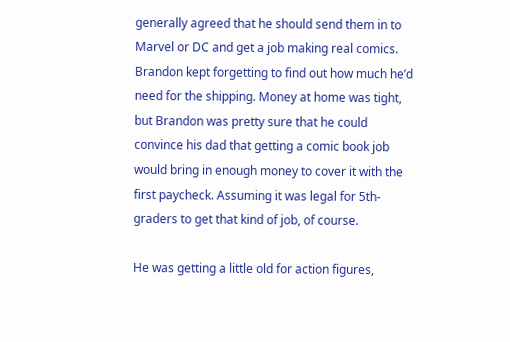generally agreed that he should send them in to Marvel or DC and get a job making real comics. Brandon kept forgetting to find out how much he’d need for the shipping. Money at home was tight, but Brandon was pretty sure that he could convince his dad that getting a comic book job would bring in enough money to cover it with the first paycheck. Assuming it was legal for 5th-graders to get that kind of job, of course.

He was getting a little old for action figures,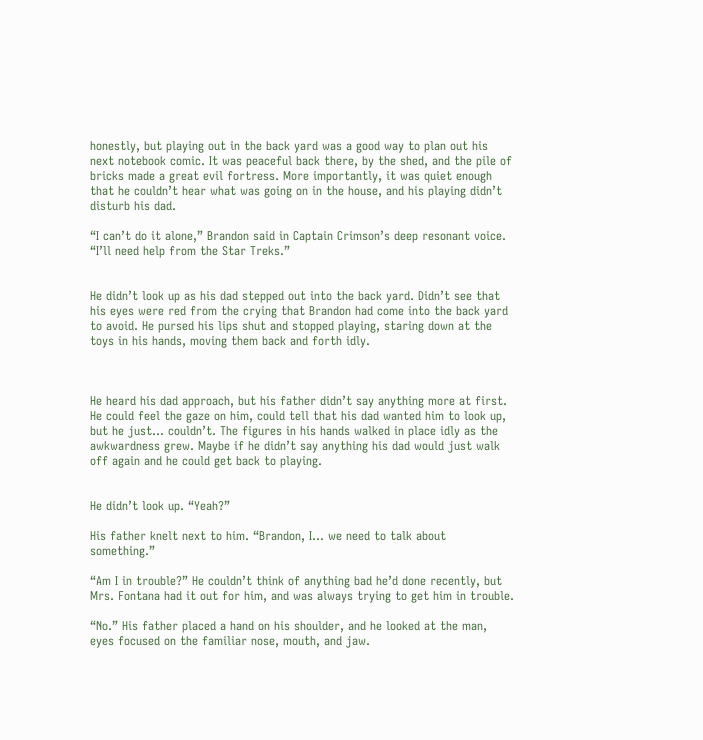honestly, but playing out in the back yard was a good way to plan out his next notebook comic. It was peaceful back there, by the shed, and the pile of bricks made a great evil fortress. More importantly, it was quiet enough that he couldn’t hear what was going on in the house, and his playing didn’t disturb his dad.

“I can’t do it alone,” Brandon said in Captain Crimson’s deep resonant voice. “I’ll need help from the Star Treks.”


He didn’t look up as his dad stepped out into the back yard. Didn’t see that his eyes were red from the crying that Brandon had come into the back yard to avoid. He pursed his lips shut and stopped playing, staring down at the toys in his hands, moving them back and forth idly.



He heard his dad approach, but his father didn’t say anything more at first. He could feel the gaze on him, could tell that his dad wanted him to look up, but he just… couldn’t. The figures in his hands walked in place idly as the awkwardness grew. Maybe if he didn’t say anything his dad would just walk off again and he could get back to playing.


He didn’t look up. “Yeah?”

His father knelt next to him. “Brandon, I… we need to talk about something.”

“Am I in trouble?” He couldn’t think of anything bad he’d done recently, but Mrs. Fontana had it out for him, and was always trying to get him in trouble.

“No.” His father placed a hand on his shoulder, and he looked at the man, eyes focused on the familiar nose, mouth, and jaw.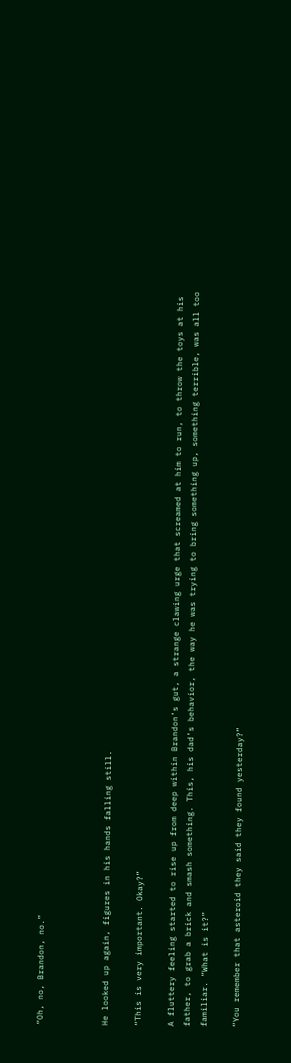“Oh, no, Brandon, no.”



He looked up again, figures in his hands falling still.

“This is very important. Okay?”

A fluttery feeling started to rise up from deep within Brandon’s gut, a strange clawing urge that screamed at him to run, to throw the toys at his father, to grab a brick and smash something. This, his dad’s behavior, the way he was trying to bring something up, something terrible, was all too familiar. “What is it?”

“You remember that asteroid they said they found yesterday?”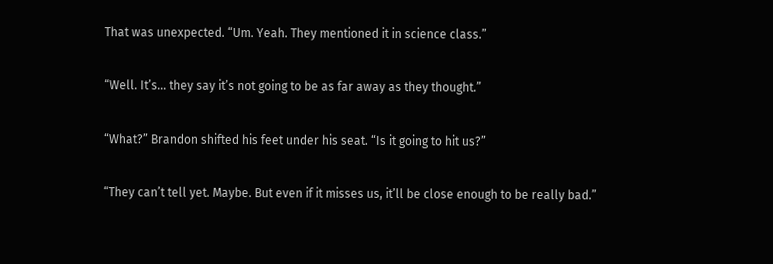That was unexpected. “Um. Yeah. They mentioned it in science class.”

“Well. It’s… they say it’s not going to be as far away as they thought.”

“What?” Brandon shifted his feet under his seat. “Is it going to hit us?”

“They can’t tell yet. Maybe. But even if it misses us, it’ll be close enough to be really bad.”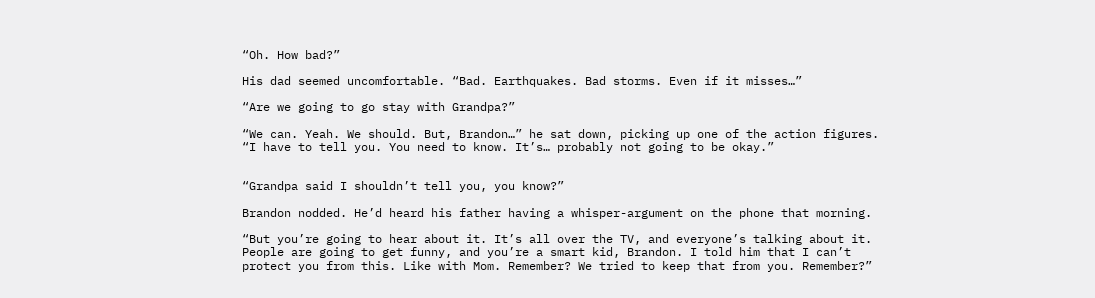“Oh. How bad?”

His dad seemed uncomfortable. “Bad. Earthquakes. Bad storms. Even if it misses…”

“Are we going to go stay with Grandpa?”

“We can. Yeah. We should. But, Brandon…” he sat down, picking up one of the action figures. “I have to tell you. You need to know. It’s… probably not going to be okay.”


“Grandpa said I shouldn’t tell you, you know?”

Brandon nodded. He’d heard his father having a whisper-argument on the phone that morning.

“But you’re going to hear about it. It’s all over the TV, and everyone’s talking about it. People are going to get funny, and you’re a smart kid, Brandon. I told him that I can’t protect you from this. Like with Mom. Remember? We tried to keep that from you. Remember?”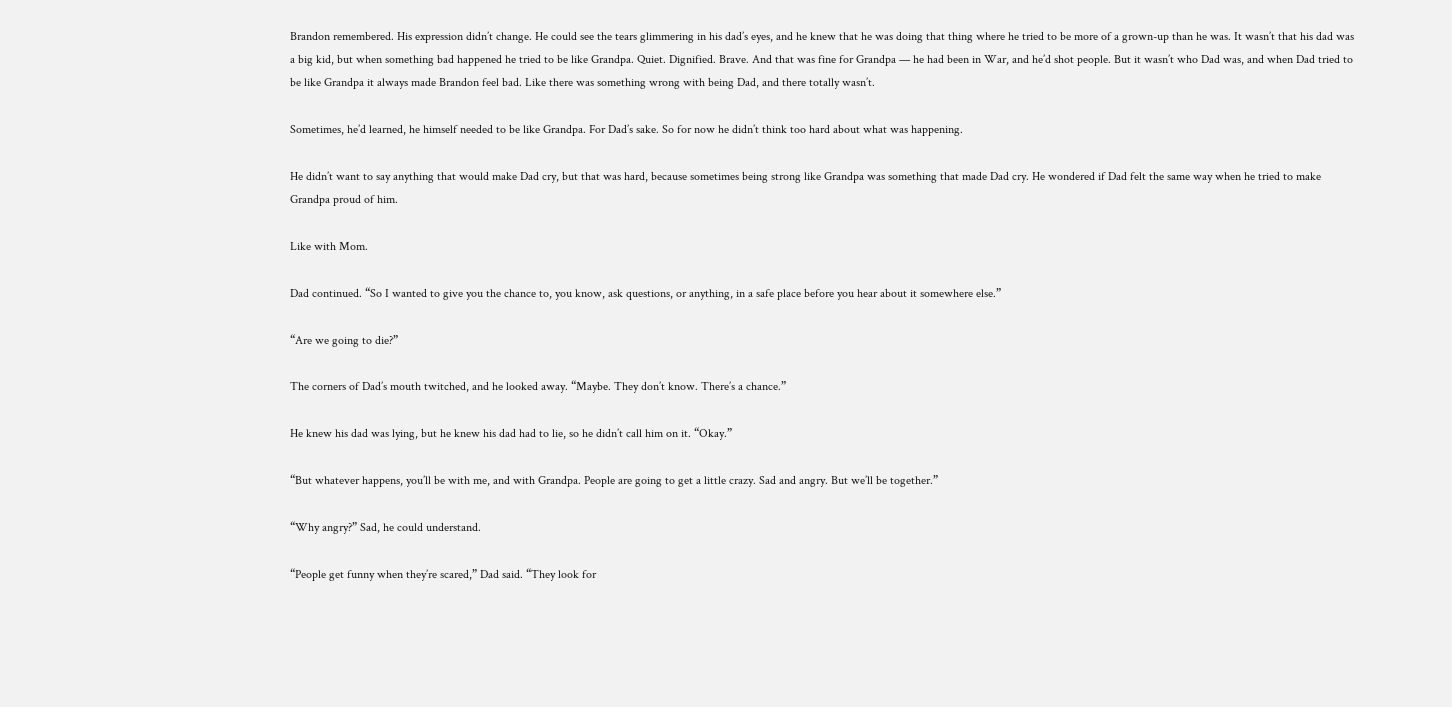Brandon remembered. His expression didn’t change. He could see the tears glimmering in his dad’s eyes, and he knew that he was doing that thing where he tried to be more of a grown-up than he was. It wasn’t that his dad was a big kid, but when something bad happened he tried to be like Grandpa. Quiet. Dignified. Brave. And that was fine for Grandpa — he had been in War, and he’d shot people. But it wasn’t who Dad was, and when Dad tried to be like Grandpa it always made Brandon feel bad. Like there was something wrong with being Dad, and there totally wasn’t.

Sometimes, he’d learned, he himself needed to be like Grandpa. For Dad’s sake. So for now he didn’t think too hard about what was happening.

He didn’t want to say anything that would make Dad cry, but that was hard, because sometimes being strong like Grandpa was something that made Dad cry. He wondered if Dad felt the same way when he tried to make Grandpa proud of him.

Like with Mom.

Dad continued. “So I wanted to give you the chance to, you know, ask questions, or anything, in a safe place before you hear about it somewhere else.”

“Are we going to die?”

The corners of Dad’s mouth twitched, and he looked away. “Maybe. They don’t know. There’s a chance.”

He knew his dad was lying, but he knew his dad had to lie, so he didn’t call him on it. “Okay.”

“But whatever happens, you’ll be with me, and with Grandpa. People are going to get a little crazy. Sad and angry. But we’ll be together.”

“Why angry?” Sad, he could understand.

“People get funny when they’re scared,” Dad said. “They look for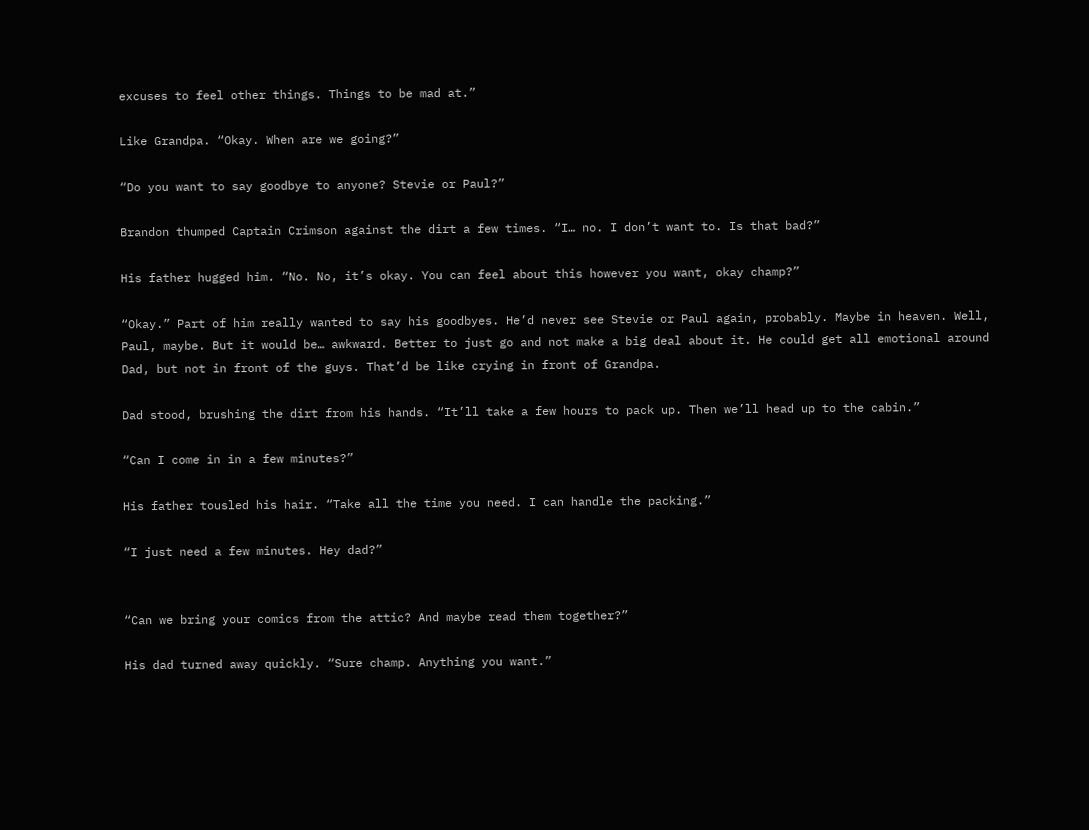excuses to feel other things. Things to be mad at.”

Like Grandpa. “Okay. When are we going?”

“Do you want to say goodbye to anyone? Stevie or Paul?”

Brandon thumped Captain Crimson against the dirt a few times. “I… no. I don’t want to. Is that bad?”

His father hugged him. “No. No, it’s okay. You can feel about this however you want, okay champ?”

“Okay.” Part of him really wanted to say his goodbyes. He’d never see Stevie or Paul again, probably. Maybe in heaven. Well, Paul, maybe. But it would be… awkward. Better to just go and not make a big deal about it. He could get all emotional around Dad, but not in front of the guys. That’d be like crying in front of Grandpa.

Dad stood, brushing the dirt from his hands. “It’ll take a few hours to pack up. Then we’ll head up to the cabin.”

“Can I come in in a few minutes?”

His father tousled his hair. “Take all the time you need. I can handle the packing.”

“I just need a few minutes. Hey dad?”


“Can we bring your comics from the attic? And maybe read them together?”

His dad turned away quickly. “Sure champ. Anything you want.”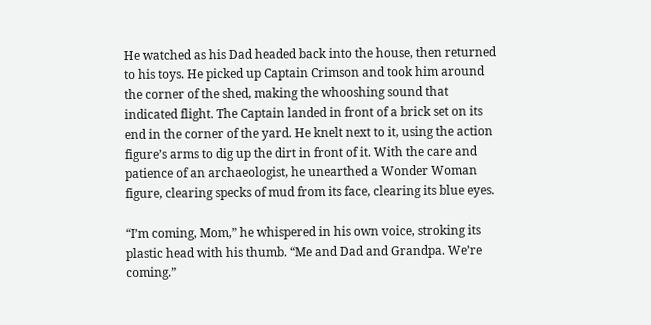He watched as his Dad headed back into the house, then returned to his toys. He picked up Captain Crimson and took him around the corner of the shed, making the whooshing sound that indicated flight. The Captain landed in front of a brick set on its end in the corner of the yard. He knelt next to it, using the action figure’s arms to dig up the dirt in front of it. With the care and patience of an archaeologist, he unearthed a Wonder Woman figure, clearing specks of mud from its face, clearing its blue eyes.

“I’m coming, Mom,” he whispered in his own voice, stroking its plastic head with his thumb. “Me and Dad and Grandpa. We’re coming.”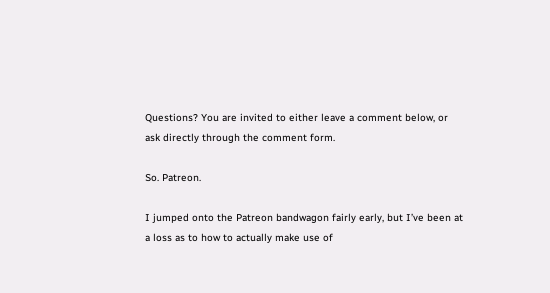Questions? You are invited to either leave a comment below, or ask directly through the comment form.

So. Patreon.

I jumped onto the Patreon bandwagon fairly early, but I’ve been at a loss as to how to actually make use of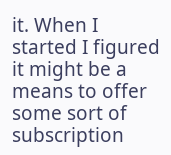it. When I started I figured it might be a means to offer some sort of subscription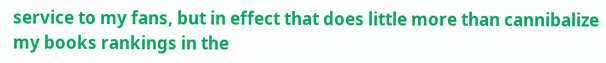service to my fans, but in effect that does little more than cannibalize my books rankings in the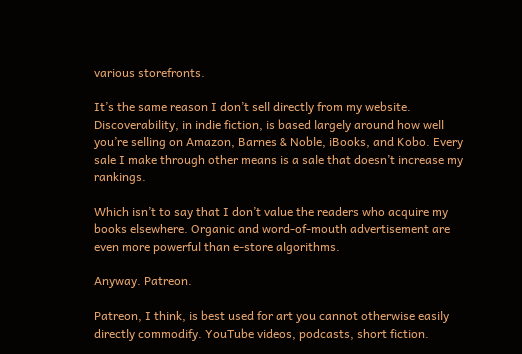various storefronts.

It’s the same reason I don’t sell directly from my website. Discoverability, in indie fiction, is based largely around how well you’re selling on Amazon, Barnes & Noble, iBooks, and Kobo. Every sale I make through other means is a sale that doesn’t increase my rankings.

Which isn’t to say that I don’t value the readers who acquire my books elsewhere. Organic and word-of-mouth advertisement are even more powerful than e-store algorithms.

Anyway. Patreon.

Patreon, I think, is best used for art you cannot otherwise easily directly commodify. YouTube videos, podcasts, short fiction.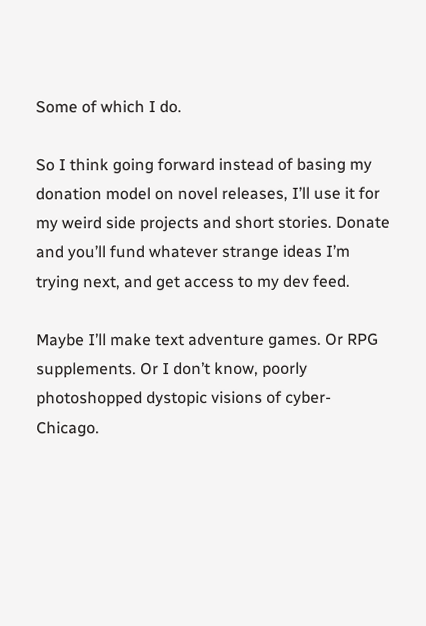Some of which I do.

So I think going forward instead of basing my donation model on novel releases, I’ll use it for my weird side projects and short stories. Donate and you’ll fund whatever strange ideas I’m trying next, and get access to my dev feed.

Maybe I’ll make text adventure games. Or RPG supplements. Or I don’t know, poorly photoshopped dystopic visions of cyber-Chicago.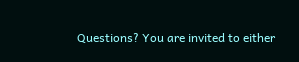Questions? You are invited to either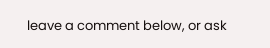leave a comment below, or ask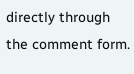directly through the comment form.